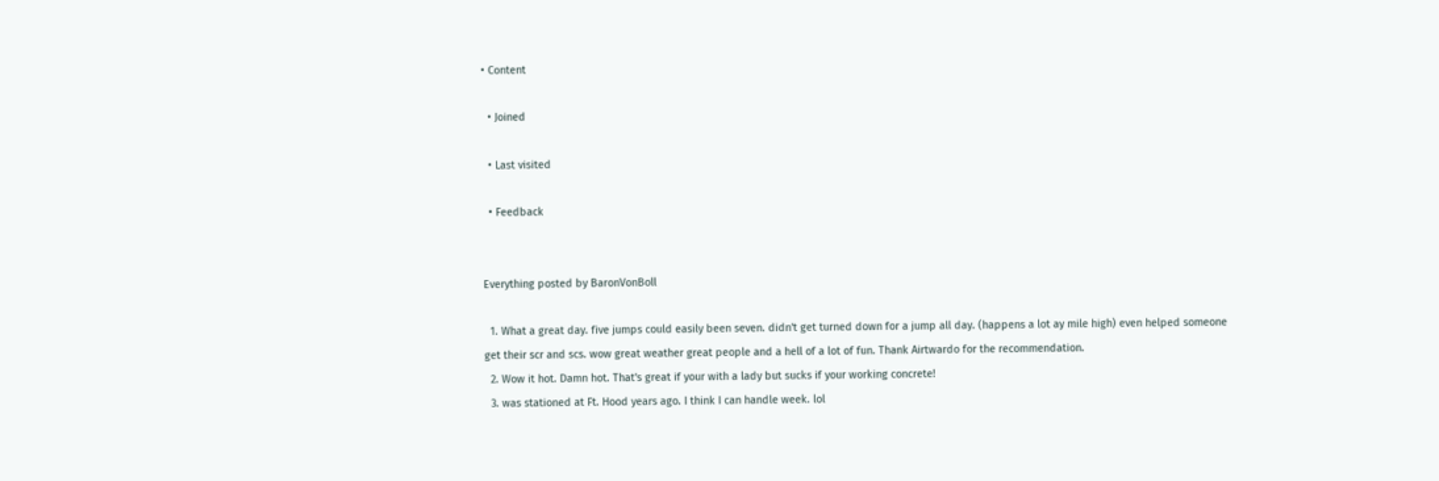• Content

  • Joined

  • Last visited

  • Feedback


Everything posted by BaronVonBoll

  1. What a great day. five jumps could easily been seven. didn't get turned down for a jump all day. (happens a lot ay mile high) even helped someone get their scr and scs. wow great weather great people and a hell of a lot of fun. Thank Airtwardo for the recommendation.
  2. Wow it hot. Damn hot. That's great if your with a lady but sucks if your working concrete!
  3. was stationed at Ft. Hood years ago. I think I can handle week. lol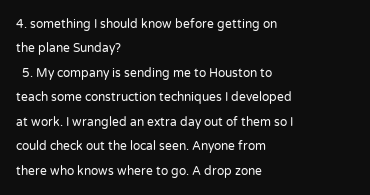4. something I should know before getting on the plane Sunday?
  5. My company is sending me to Houston to teach some construction techniques I developed at work. I wrangled an extra day out of them so I could check out the local seen. Anyone from there who knows where to go. A drop zone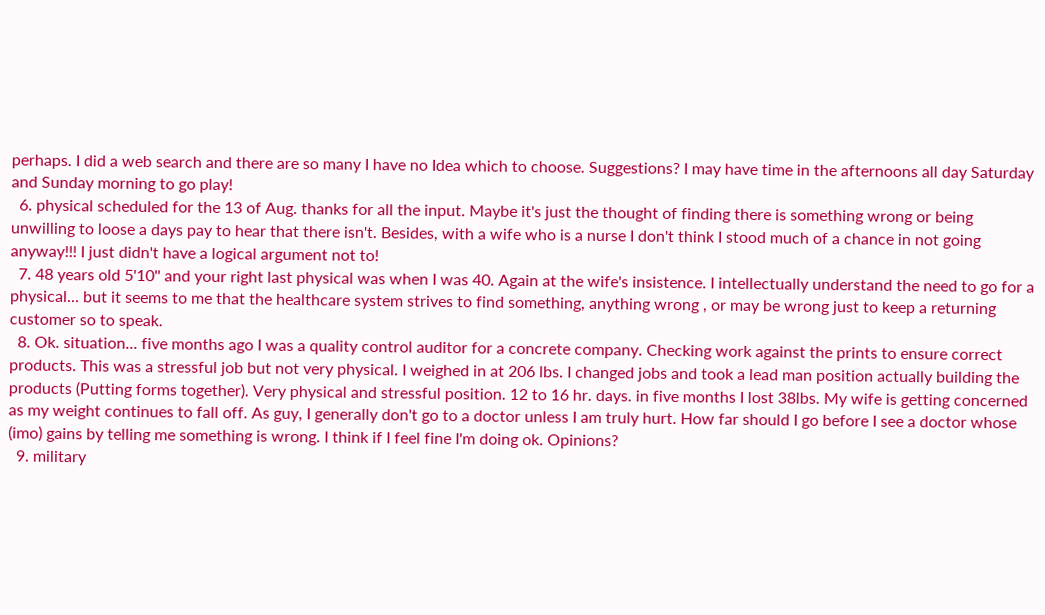perhaps. I did a web search and there are so many I have no Idea which to choose. Suggestions? I may have time in the afternoons all day Saturday and Sunday morning to go play!
  6. physical scheduled for the 13 of Aug. thanks for all the input. Maybe it's just the thought of finding there is something wrong or being unwilling to loose a days pay to hear that there isn't. Besides, with a wife who is a nurse I don't think I stood much of a chance in not going anyway!!! I just didn't have a logical argument not to!
  7. 48 years old 5'10'' and your right last physical was when I was 40. Again at the wife's insistence. I intellectually understand the need to go for a physical... but it seems to me that the healthcare system strives to find something, anything wrong , or may be wrong just to keep a returning customer so to speak.
  8. Ok. situation... five months ago I was a quality control auditor for a concrete company. Checking work against the prints to ensure correct products. This was a stressful job but not very physical. I weighed in at 206 lbs. I changed jobs and took a lead man position actually building the products (Putting forms together). Very physical and stressful position. 12 to 16 hr. days. in five months I lost 38lbs. My wife is getting concerned as my weight continues to fall off. As guy, I generally don't go to a doctor unless I am truly hurt. How far should I go before I see a doctor whose (imo) gains by telling me something is wrong. I think if I feel fine I'm doing ok. Opinions?
  9. military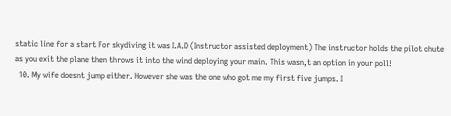static line for a start For skydiving it was I.A.D (Instructor assisted deployment) The instructor holds the pilot chute as you exit the plane then throws it into the wind deploying your main. This wasn,t an option in your poll!
  10. My wife doesnt jump either. However she was the one who got me my first five jumps. I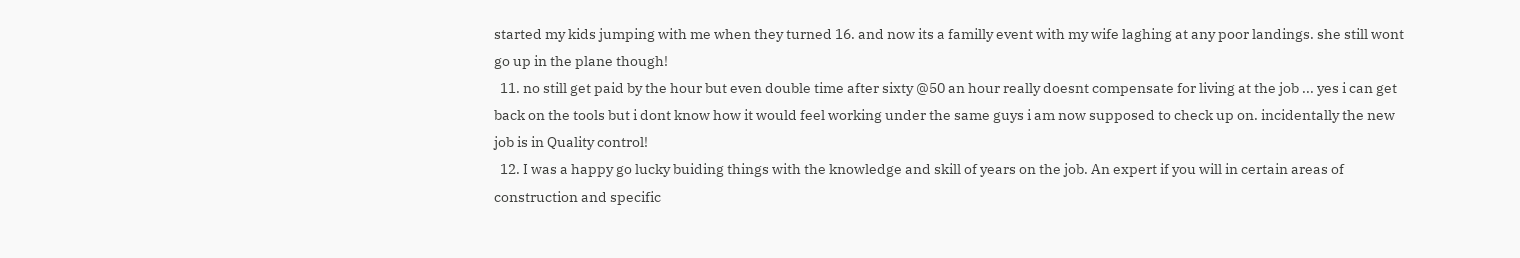started my kids jumping with me when they turned 16. and now its a familly event with my wife laghing at any poor landings. she still wont go up in the plane though!
  11. no still get paid by the hour but even double time after sixty @50 an hour really doesnt compensate for living at the job ... yes i can get back on the tools but i dont know how it would feel working under the same guys i am now supposed to check up on. incidentally the new job is in Quality control!
  12. I was a happy go lucky buiding things with the knowledge and skill of years on the job. An expert if you will in certain areas of construction and specific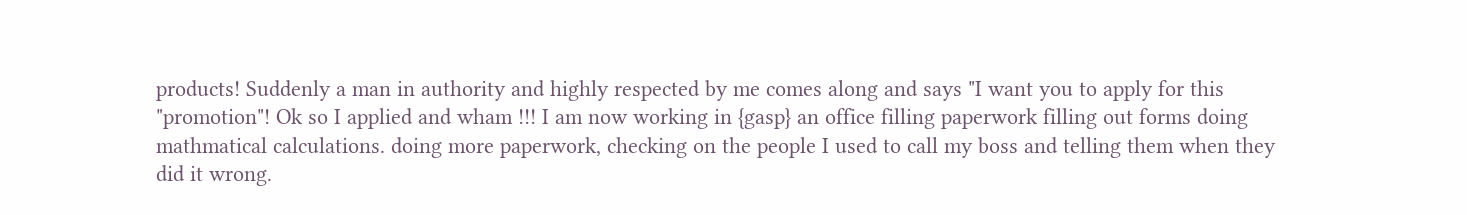products! Suddenly a man in authority and highly respected by me comes along and says "I want you to apply for this "promotion"! Ok so I applied and wham !!! I am now working in {gasp} an office filling paperwork filling out forms doing mathmatical calculations. doing more paperwork, checking on the people I used to call my boss and telling them when they did it wrong.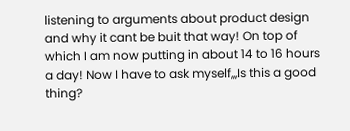listening to arguments about product design and why it cant be buit that way! On top of which I am now putting in about 14 to 16 hours a day! Now I have to ask myself,,,Is this a good thing?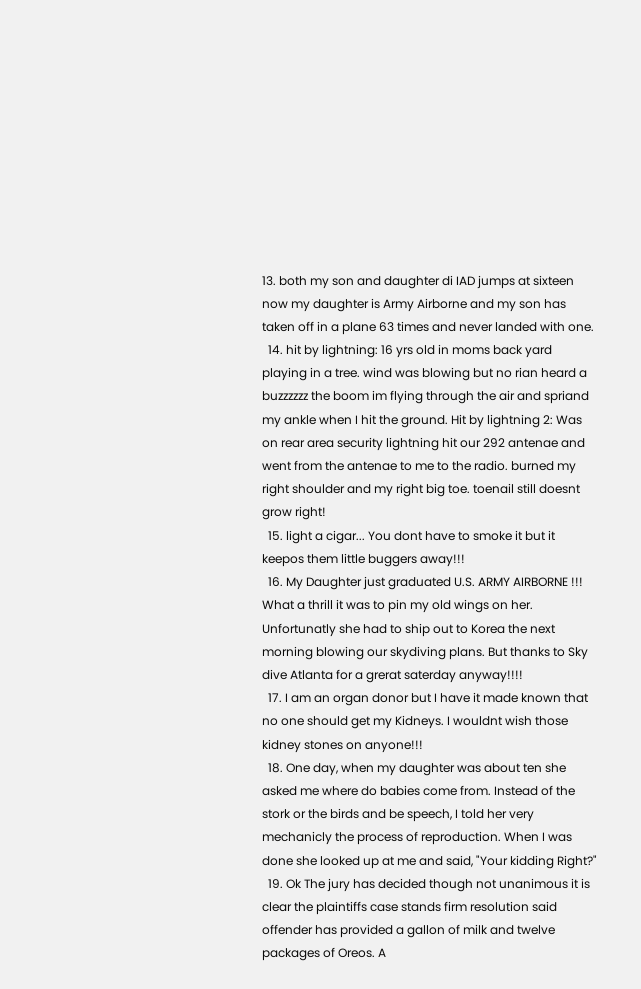13. both my son and daughter di IAD jumps at sixteen now my daughter is Army Airborne and my son has taken off in a plane 63 times and never landed with one.
  14. hit by lightning: 16 yrs old in moms back yard playing in a tree. wind was blowing but no rian heard a buzzzzzz the boom im flying through the air and spriand my ankle when I hit the ground. Hit by lightning 2: Was on rear area security lightning hit our 292 antenae and went from the antenae to me to the radio. burned my right shoulder and my right big toe. toenail still doesnt grow right!
  15. light a cigar... You dont have to smoke it but it keepos them little buggers away!!!
  16. My Daughter just graduated U.S. ARMY AIRBORNE !!! What a thrill it was to pin my old wings on her. Unfortunatly she had to ship out to Korea the next morning blowing our skydiving plans. But thanks to Sky dive Atlanta for a grerat saterday anyway!!!!
  17. I am an organ donor but I have it made known that no one should get my Kidneys. I wouldnt wish those kidney stones on anyone!!!
  18. One day, when my daughter was about ten she asked me where do babies come from. Instead of the stork or the birds and be speech, I told her very mechanicly the process of reproduction. When I was done she looked up at me and said, "Your kidding Right?"
  19. Ok The jury has decided though not unanimous it is clear the plaintiffs case stands firm resolution said offender has provided a gallon of milk and twelve packages of Oreos. A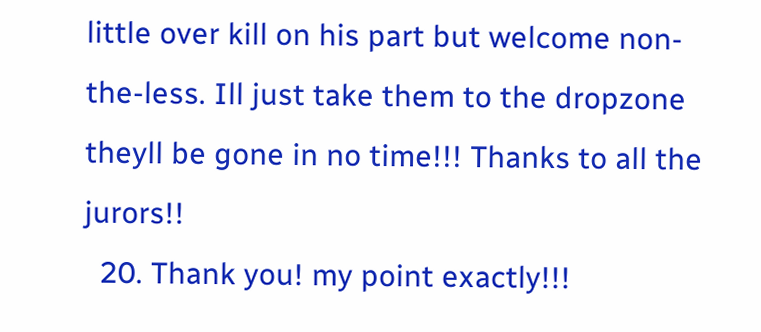little over kill on his part but welcome non-the-less. Ill just take them to the dropzone theyll be gone in no time!!! Thanks to all the jurors!!
  20. Thank you! my point exactly!!!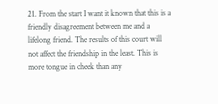21. From the start I want it known that this is a friendly disagreement between me and a lifelong friend. The results of this court will not affect the friendship in the least. This is more tongue in cheek than any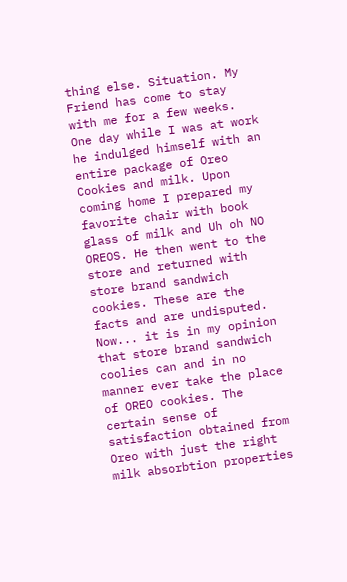thing else. Situation. My Friend has come to stay with me for a few weeks. One day while I was at work he indulged himself with an entire package of Oreo Cookies and milk. Upon coming home I prepared my favorite chair with book glass of milk and Uh oh NO OREOS. He then went to the store and returned with store brand sandwich cookies. These are the facts and are undisputed. Now... it is in my opinion that store brand sandwich coolies can and in no manner ever take the place of OREO cookies. The certain sense of satisfaction obtained from Oreo with just the right milk absorbtion properties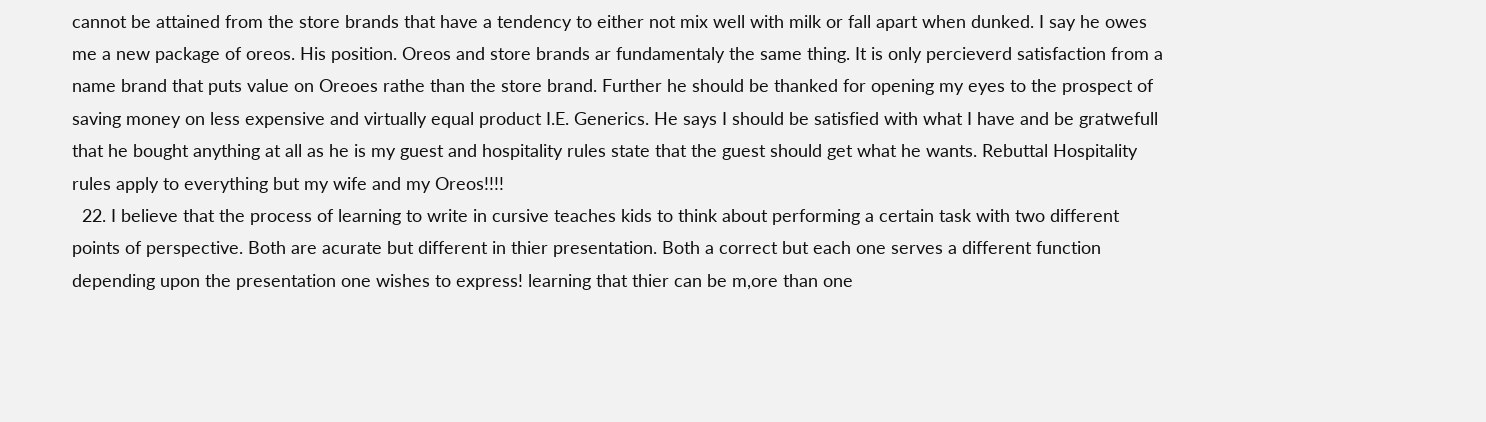cannot be attained from the store brands that have a tendency to either not mix well with milk or fall apart when dunked. I say he owes me a new package of oreos. His position. Oreos and store brands ar fundamentaly the same thing. It is only percieverd satisfaction from a name brand that puts value on Oreoes rathe than the store brand. Further he should be thanked for opening my eyes to the prospect of saving money on less expensive and virtually equal product I.E. Generics. He says I should be satisfied with what I have and be gratwefull that he bought anything at all as he is my guest and hospitality rules state that the guest should get what he wants. Rebuttal Hospitality rules apply to everything but my wife and my Oreos!!!!
  22. I believe that the process of learning to write in cursive teaches kids to think about performing a certain task with two different points of perspective. Both are acurate but different in thier presentation. Both a correct but each one serves a different function depending upon the presentation one wishes to express! learning that thier can be m,ore than one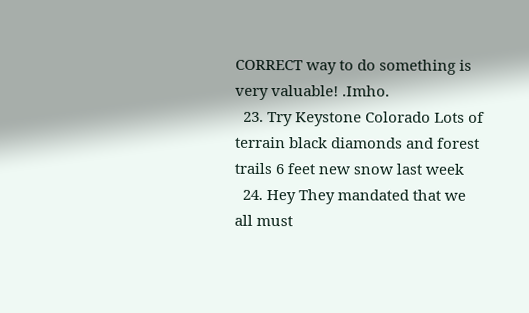CORRECT way to do something is very valuable! .Imho.
  23. Try Keystone Colorado Lots of terrain black diamonds and forest trails 6 feet new snow last week
  24. Hey They mandated that we all must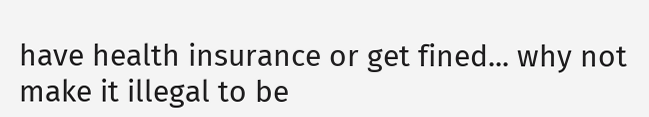have health insurance or get fined... why not make it illegal to be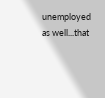unemployed as well...that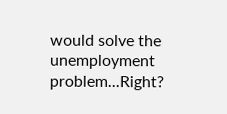would solve the unemployment problem...Right?